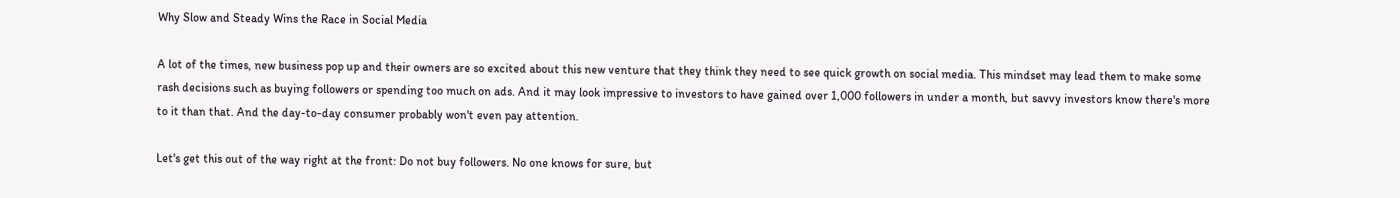Why Slow and Steady Wins the Race in Social Media

A lot of the times, new business pop up and their owners are so excited about this new venture that they think they need to see quick growth on social media. This mindset may lead them to make some rash decisions such as buying followers or spending too much on ads. And it may look impressive to investors to have gained over 1,000 followers in under a month, but savvy investors know there's more to it than that. And the day-to-day consumer probably won't even pay attention.

Let's get this out of the way right at the front: Do not buy followers. No one knows for sure, but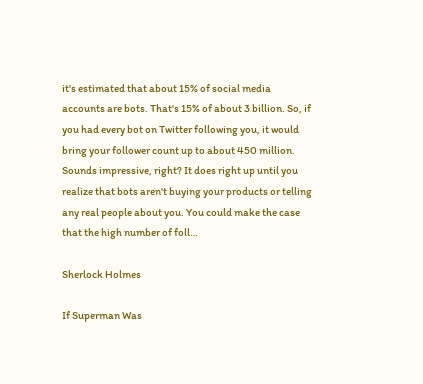it's estimated that about 15% of social media accounts are bots. That's 15% of about 3 billion. So, if you had every bot on Twitter following you, it would bring your follower count up to about 450 million. Sounds impressive, right? It does right up until you realize that bots aren't buying your products or telling any real people about you. You could make the case that the high number of foll…

Sherlock Holmes

If Superman Was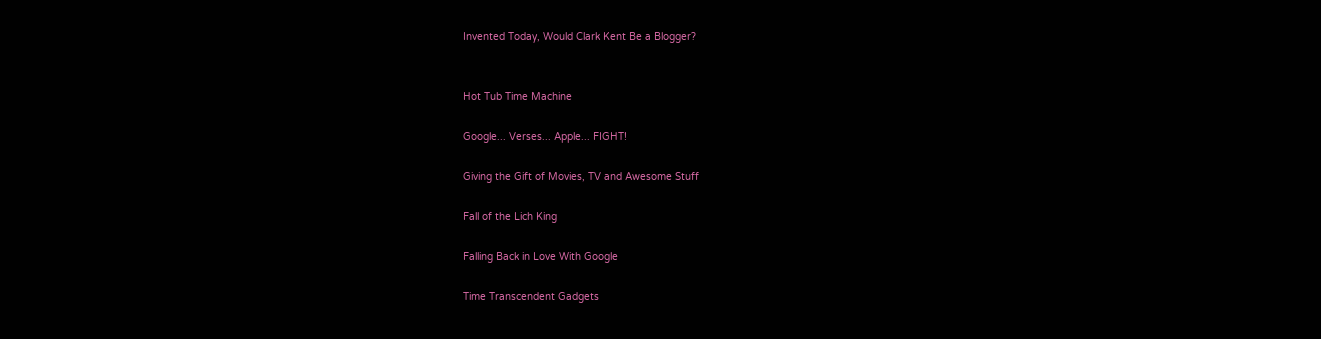Invented Today, Would Clark Kent Be a Blogger?


Hot Tub Time Machine

Google... Verses... Apple... FIGHT!

Giving the Gift of Movies, TV and Awesome Stuff

Fall of the Lich King

Falling Back in Love With Google

Time Transcendent Gadgets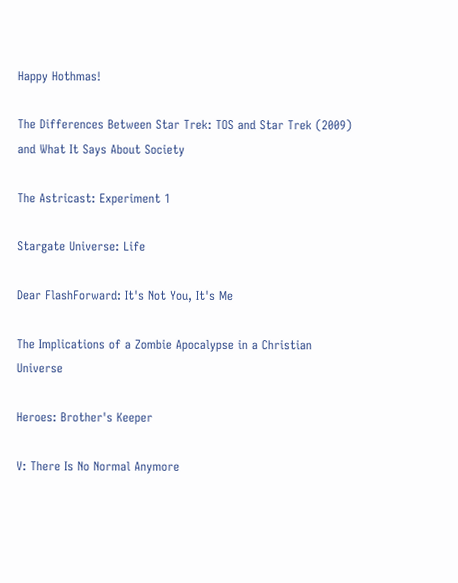Happy Hothmas!

The Differences Between Star Trek: TOS and Star Trek (2009) and What It Says About Society

The Astricast: Experiment 1

Stargate Universe: Life

Dear FlashForward: It's Not You, It's Me

The Implications of a Zombie Apocalypse in a Christian Universe

Heroes: Brother's Keeper

V: There Is No Normal Anymore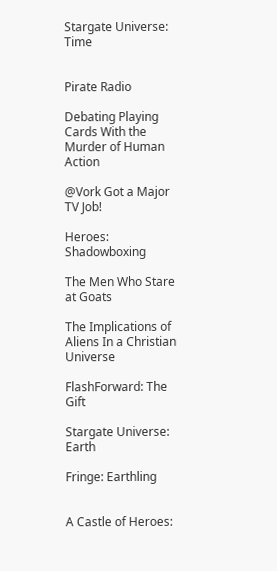Stargate Universe: Time


Pirate Radio

Debating Playing Cards With the Murder of Human Action

@Vork Got a Major TV Job!

Heroes: Shadowboxing

The Men Who Stare at Goats

The Implications of Aliens In a Christian Universe

FlashForward: The Gift

Stargate Universe: Earth

Fringe: Earthling


A Castle of Heroes: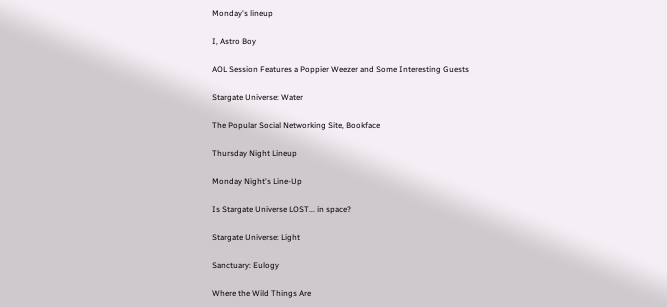Monday's lineup

I, Astro Boy

AOL Session Features a Poppier Weezer and Some Interesting Guests

Stargate Universe: Water

The Popular Social Networking Site, Bookface

Thursday Night Lineup

Monday Night's Line-Up

Is Stargate Universe LOST... in space?

Stargate Universe: Light

Sanctuary: Eulogy

Where the Wild Things Are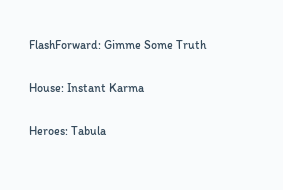FlashForward: Gimme Some Truth

House: Instant Karma

Heroes: Tabula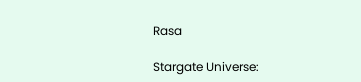Rasa

Stargate Universe: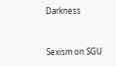Darkness


Sexism on SGU